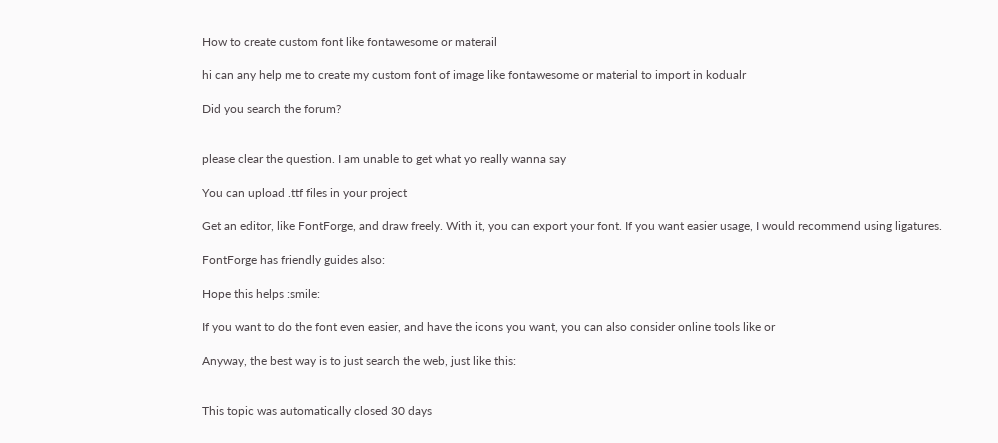How to create custom font like fontawesome or materail

hi can any help me to create my custom font of image like fontawesome or material to import in kodualr

Did you search the forum?


please clear the question. I am unable to get what yo really wanna say

You can upload .ttf files in your project

Get an editor, like FontForge, and draw freely. With it, you can export your font. If you want easier usage, I would recommend using ligatures.

FontForge has friendly guides also:

Hope this helps :smile:

If you want to do the font even easier, and have the icons you want, you can also consider online tools like or

Anyway, the best way is to just search the web, just like this:


This topic was automatically closed 30 days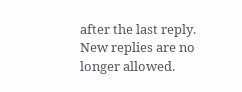after the last reply. New replies are no longer allowed.